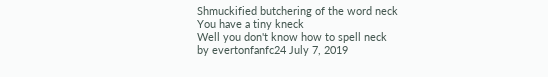Shmuckified butchering of the word neck
You have a tiny kneck
Well you don't know how to spell neck
by evertonfanfc24 July 7, 2019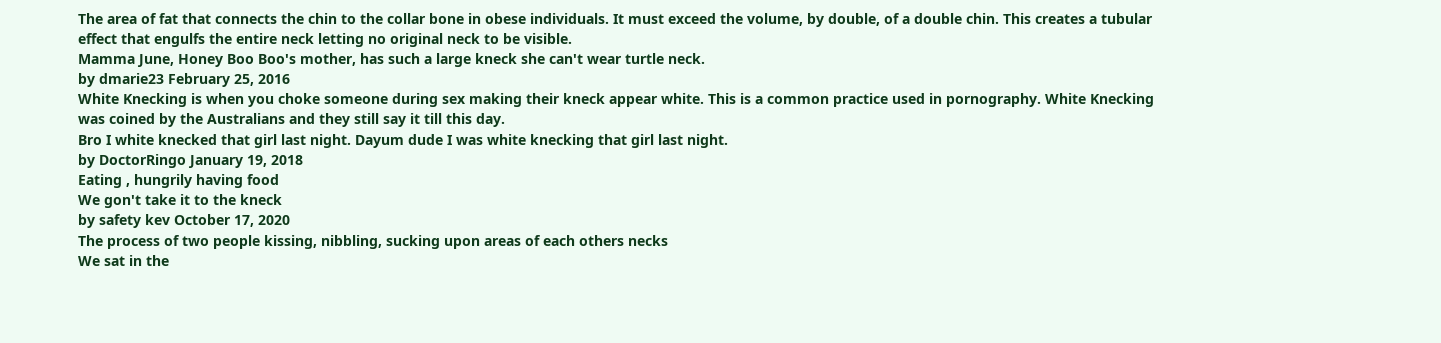The area of fat that connects the chin to the collar bone in obese individuals. It must exceed the volume, by double, of a double chin. This creates a tubular effect that engulfs the entire neck letting no original neck to be visible.
Mamma June, Honey Boo Boo's mother, has such a large kneck she can't wear turtle neck.
by dmarie23 February 25, 2016
White Knecking is when you choke someone during sex making their kneck appear white. This is a common practice used in pornography. White Knecking was coined by the Australians and they still say it till this day.
Bro I white knecked that girl last night. Dayum dude I was white knecking that girl last night.
by DoctorRingo January 19, 2018
Eating , hungrily having food
We gon't take it to the kneck
by safety kev October 17, 2020
The process of two people kissing, nibbling, sucking upon areas of each others necks
We sat in the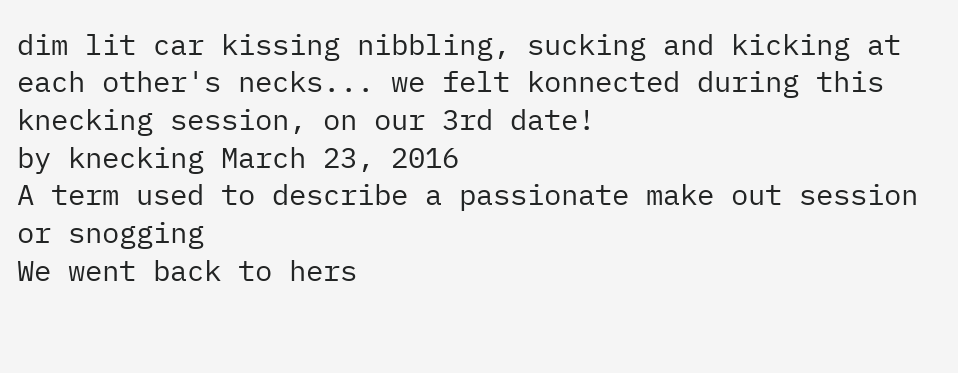dim lit car kissing nibbling, sucking and kicking at each other's necks... we felt konnected during this knecking session, on our 3rd date!
by knecking March 23, 2016
A term used to describe a passionate make out session or snogging
We went back to hers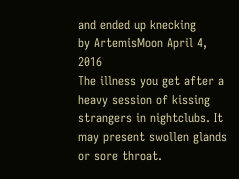and ended up knecking
by ArtemisMoon April 4, 2016
The illness you get after a heavy session of kissing strangers in nightclubs. It may present swollen glands or sore throat.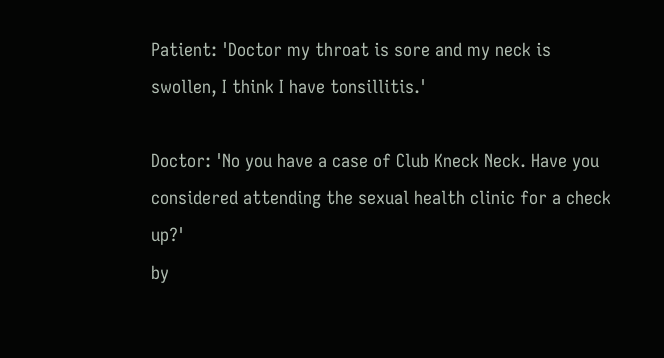Patient: 'Doctor my throat is sore and my neck is swollen, I think I have tonsillitis.'

Doctor: 'No you have a case of Club Kneck Neck. Have you considered attending the sexual health clinic for a check up?'
by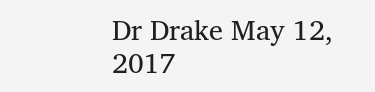Dr Drake May 12, 2017